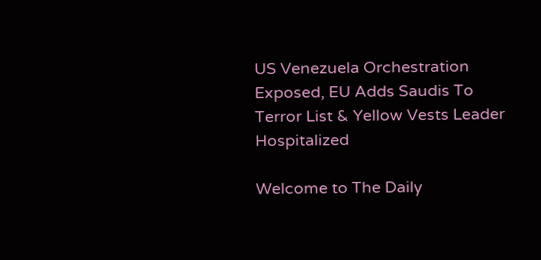US Venezuela Orchestration Exposed, EU Adds Saudis To Terror List & Yellow Vests Leader Hospitalized

Welcome to The Daily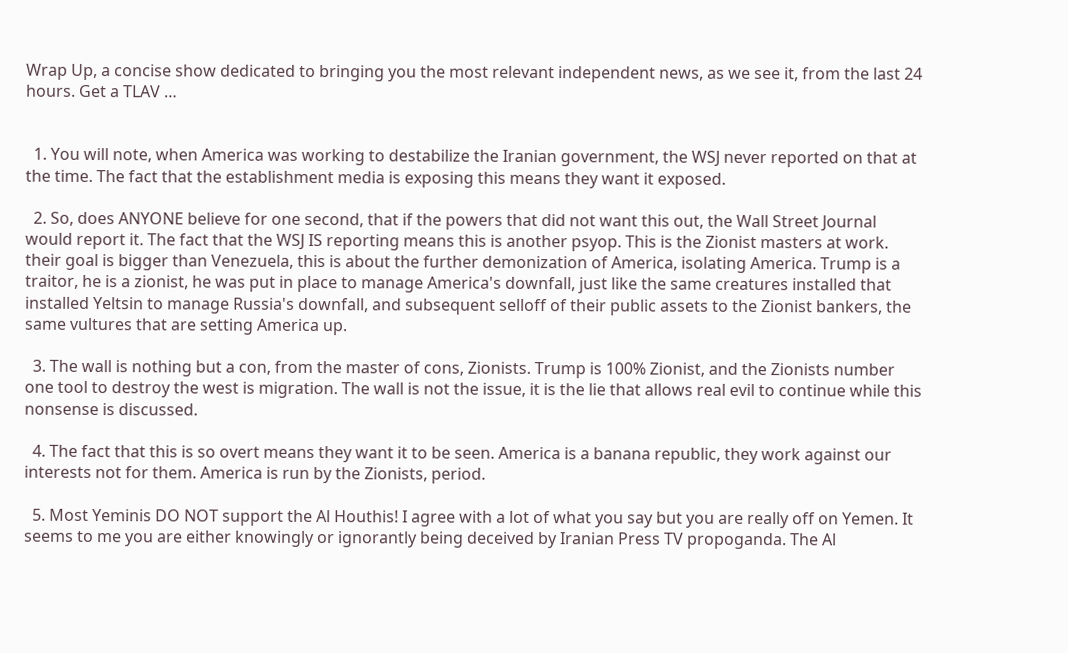Wrap Up, a concise show dedicated to bringing you the most relevant independent news, as we see it, from the last 24 hours. Get a TLAV …


  1. You will note, when America was working to destabilize the Iranian government, the WSJ never reported on that at the time. The fact that the establishment media is exposing this means they want it exposed.

  2. So, does ANYONE believe for one second, that if the powers that did not want this out, the Wall Street Journal would report it. The fact that the WSJ IS reporting means this is another psyop. This is the Zionist masters at work. their goal is bigger than Venezuela, this is about the further demonization of America, isolating America. Trump is a traitor, he is a zionist, he was put in place to manage America's downfall, just like the same creatures installed that installed Yeltsin to manage Russia's downfall, and subsequent selloff of their public assets to the Zionist bankers, the same vultures that are setting America up.

  3. The wall is nothing but a con, from the master of cons, Zionists. Trump is 100% Zionist, and the Zionists number one tool to destroy the west is migration. The wall is not the issue, it is the lie that allows real evil to continue while this nonsense is discussed.

  4. The fact that this is so overt means they want it to be seen. America is a banana republic, they work against our interests not for them. America is run by the Zionists, period.

  5. Most Yeminis DO NOT support the Al Houthis! I agree with a lot of what you say but you are really off on Yemen. It seems to me you are either knowingly or ignorantly being deceived by Iranian Press TV propoganda. The Al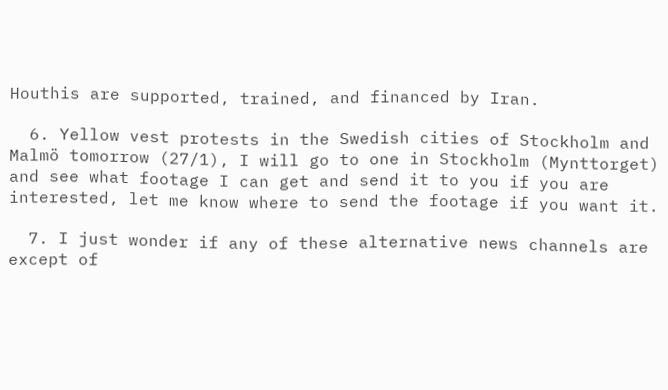Houthis are supported, trained, and financed by Iran.

  6. Yellow vest protests in the Swedish cities of Stockholm and Malmö tomorrow (27/1), I will go to one in Stockholm (Mynttorget) and see what footage I can get and send it to you if you are interested, let me know where to send the footage if you want it.

  7. I just wonder if any of these alternative news channels are except of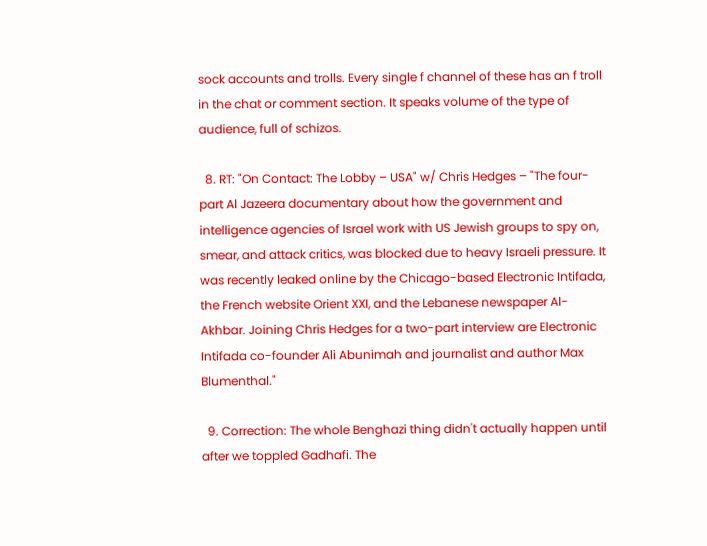sock accounts and trolls. Every single f channel of these has an f troll in the chat or comment section. It speaks volume of the type of audience, full of schizos.

  8. RT: "On Contact: The Lobby – USA" w/ Chris Hedges – "The four-part Al Jazeera documentary about how the government and intelligence agencies of Israel work with US Jewish groups to spy on, smear, and attack critics, was blocked due to heavy Israeli pressure. It was recently leaked online by the Chicago-based Electronic Intifada, the French website Orient XXI, and the Lebanese newspaper Al-Akhbar. Joining Chris Hedges for a two-part interview are Electronic Intifada co-founder Ali Abunimah and journalist and author Max Blumenthal."

  9. Correction: The whole Benghazi thing didn't actually happen until after we toppled Gadhafi. The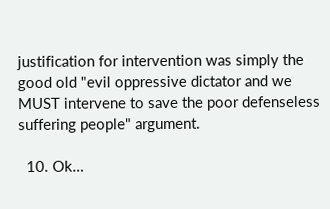justification for intervention was simply the good old "evil oppressive dictator and we MUST intervene to save the poor defenseless suffering people" argument.

  10. Ok…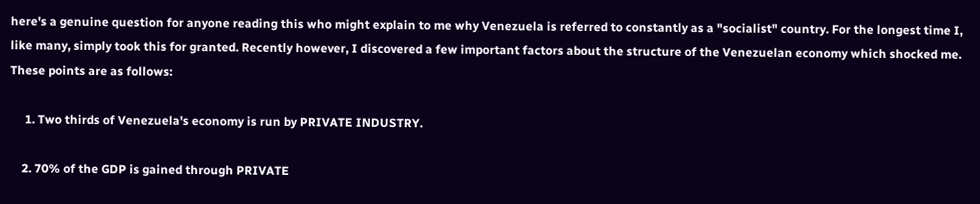here's a genuine question for anyone reading this who might explain to me why Venezuela is referred to constantly as a "socialist" country. For the longest time I, like many, simply took this for granted. Recently however, I discovered a few important factors about the structure of the Venezuelan economy which shocked me. These points are as follows:

     1. Two thirds of Venezuela's economy is run by PRIVATE INDUSTRY.

    2. 70% of the GDP is gained through PRIVATE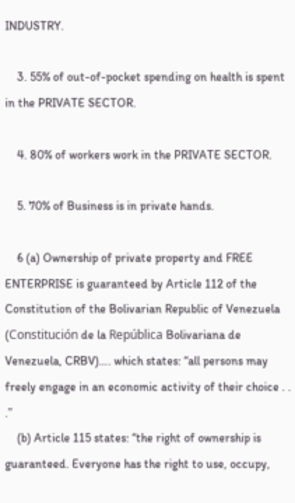INDUSTRY.

    3. 55% of out-of-pocket spending on health is spent in the PRIVATE SECTOR.

    4. 80% of workers work in the PRIVATE SECTOR.

    5. 70% of Business is in private hands.

    6 (a) Ownership of private property and FREE ENTERPRISE is guaranteed by Article 112 of the Constitution of the Bolivarian Republic of Venezuela (Constitución de la República Bolivariana de Venezuela, CRBV)…. which states: “all persons may freely engage in an economic activity of their choice . . .”
    (b) Article 115 states: “the right of ownership is guaranteed. Everyone has the right to use, occupy,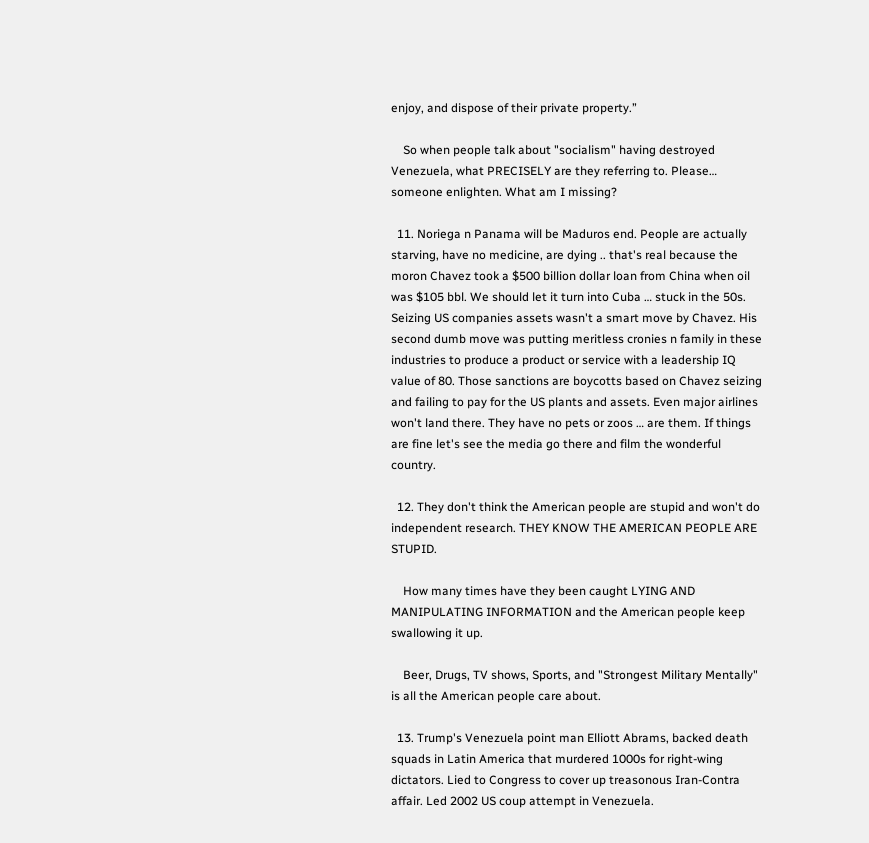enjoy, and dispose of their private property.”

    So when people talk about "socialism" having destroyed Venezuela, what PRECISELY are they referring to. Please… someone enlighten. What am I missing?

  11. Noriega n Panama will be Maduros end. People are actually starving, have no medicine, are dying .. that's real because the moron Chavez took a $500 billion dollar loan from China when oil was $105 bbl. We should let it turn into Cuba … stuck in the 50s. Seizing US companies assets wasn't a smart move by Chavez. His second dumb move was putting meritless cronies n family in these industries to produce a product or service with a leadership IQ value of 80. Those sanctions are boycotts based on Chavez seizing and failing to pay for the US plants and assets. Even major airlines won't land there. They have no pets or zoos … are them. If things are fine let's see the media go there and film the wonderful country.

  12. They don't think the American people are stupid and won't do independent research. THEY KNOW THE AMERICAN PEOPLE ARE STUPID.

    How many times have they been caught LYING AND MANIPULATING INFORMATION and the American people keep swallowing it up.

    Beer, Drugs, TV shows, Sports, and "Strongest Military Mentally" is all the American people care about.

  13. Trump's Venezuela point man Elliott Abrams, backed death squads in Latin America that murdered 1000s for right-wing dictators. Lied to Congress to cover up treasonous Iran-Contra affair. Led 2002 US coup attempt in Venezuela.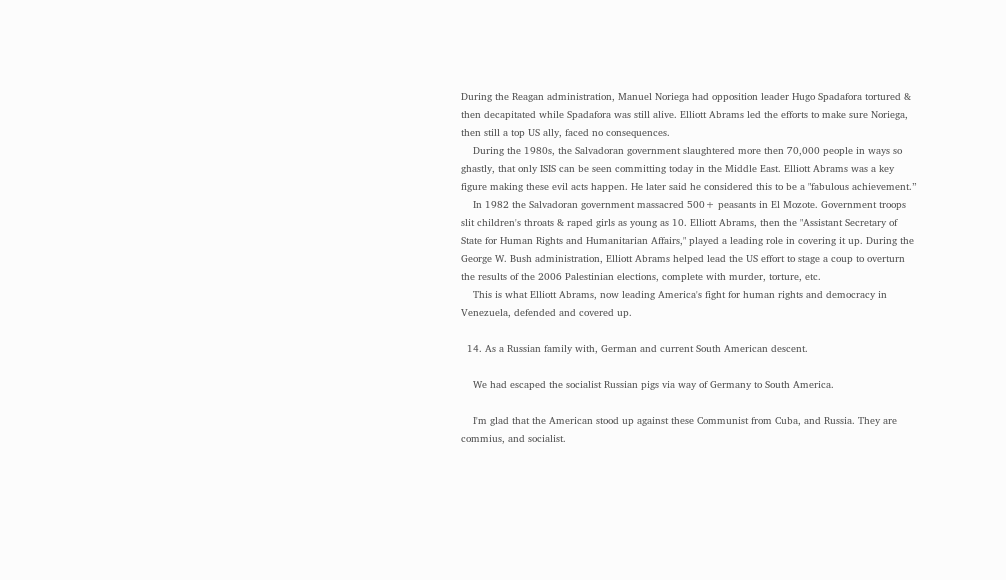During the Reagan administration, Manuel Noriega had opposition leader Hugo Spadafora tortured & then decapitated while Spadafora was still alive. Elliott Abrams led the efforts to make sure Noriega, then still a top US ally, faced no consequences.
    During the 1980s, the Salvadoran government slaughtered more then 70,000 people in ways so ghastly, that only ISIS can be seen committing today in the Middle East. Elliott Abrams was a key figure making these evil acts happen. He later said he considered this to be a "fabulous achievement.”
    In 1982 the Salvadoran government massacred 500+ peasants in El Mozote. Government troops slit children's throats & raped girls as young as 10. Elliott Abrams, then the "Assistant Secretary of State for Human Rights and Humanitarian Affairs," played a leading role in covering it up. During the George W. Bush administration, Elliott Abrams helped lead the US effort to stage a coup to overturn the results of the 2006 Palestinian elections, complete with murder, torture, etc.
    This is what Elliott Abrams, now leading America's fight for human rights and democracy in Venezuela, defended and covered up.

  14. As a Russian family with, German and current South American descent.

    We had escaped the socialist Russian pigs via way of Germany to South America.

    I'm glad that the American stood up against these Communist from Cuba, and Russia. They are commius, and socialist.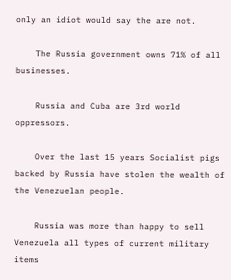only an idiot would say the are not.

    The Russia government owns 71% of all businesses.

    Russia and Cuba are 3rd world oppressors.

    Over the last 15 years Socialist pigs backed by Russia have stolen the wealth of the Venezuelan people.

    Russia was more than happy to sell Venezuela all types of current military items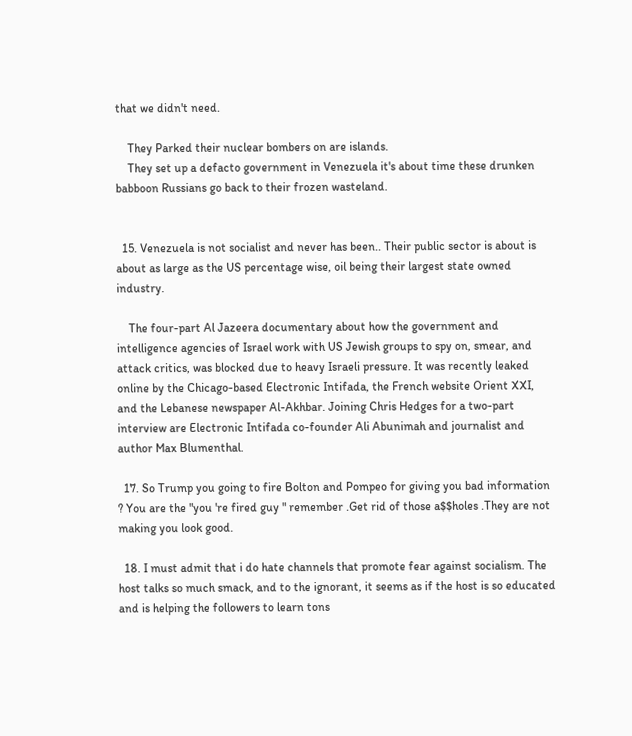that we didn't need.

    They Parked their nuclear bombers on are islands.
    They set up a defacto government in Venezuela it's about time these drunken babboon Russians go back to their frozen wasteland.


  15. Venezuela is not socialist and never has been.. Their public sector is about is about as large as the US percentage wise, oil being their largest state owned industry.

    The four-part Al Jazeera documentary about how the government and intelligence agencies of Israel work with US Jewish groups to spy on, smear, and attack critics, was blocked due to heavy Israeli pressure. It was recently leaked online by the Chicago-based Electronic Intifada, the French website Orient XXI, and the Lebanese newspaper Al-Akhbar. Joining Chris Hedges for a two-part interview are Electronic Intifada co-founder Ali Abunimah and journalist and author Max Blumenthal.

  17. So Trump you going to fire Bolton and Pompeo for giving you bad information ? You are the "you 're fired guy " remember .Get rid of those a$$holes .They are not making you look good.

  18. I must admit that i do hate channels that promote fear against socialism. The host talks so much smack, and to the ignorant, it seems as if the host is so educated and is helping the followers to learn tons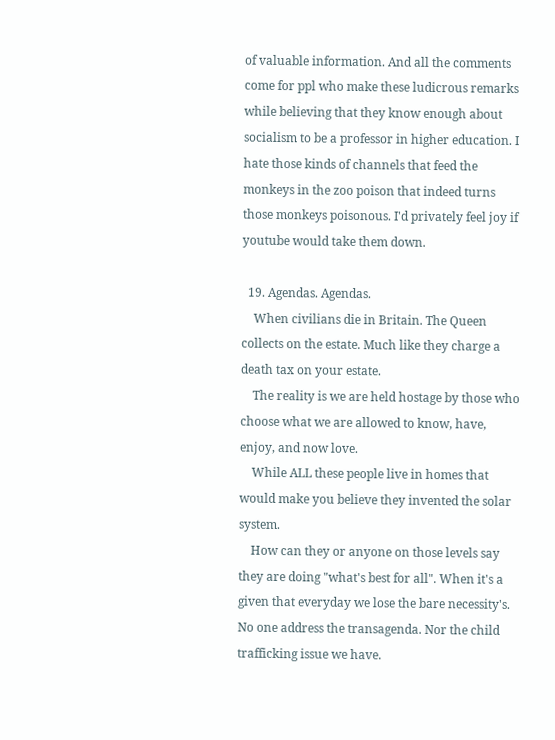of valuable information. And all the comments come for ppl who make these ludicrous remarks while believing that they know enough about socialism to be a professor in higher education. I hate those kinds of channels that feed the monkeys in the zoo poison that indeed turns those monkeys poisonous. I'd privately feel joy if youtube would take them down.

  19. Agendas. Agendas.
    When civilians die in Britain. The Queen collects on the estate. Much like they charge a death tax on your estate.
    The reality is we are held hostage by those who choose what we are allowed to know, have, enjoy, and now love.
    While ALL these people live in homes that would make you believe they invented the solar system.
    How can they or anyone on those levels say they are doing "what's best for all". When it's a given that everyday we lose the bare necessity's. No one address the transagenda. Nor the child trafficking issue we have.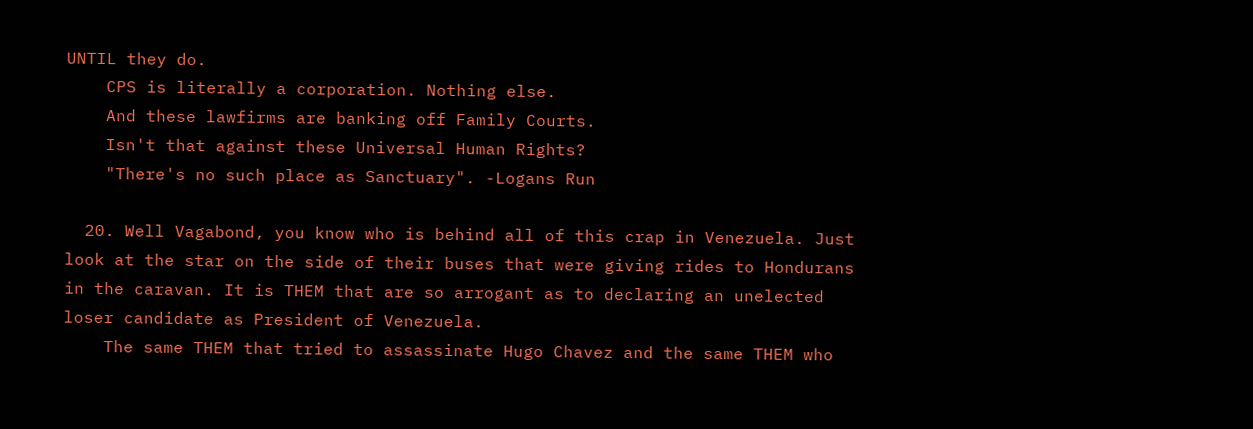UNTIL they do.
    CPS is literally a corporation. Nothing else.
    And these lawfirms are banking off Family Courts.
    Isn't that against these Universal Human Rights?
    "There's no such place as Sanctuary". -Logans Run

  20. Well Vagabond, you know who is behind all of this crap in Venezuela. Just look at the star on the side of their buses that were giving rides to Hondurans in the caravan. It is THEM that are so arrogant as to declaring an unelected loser candidate as President of Venezuela.
    The same THEM that tried to assassinate Hugo Chavez and the same THEM who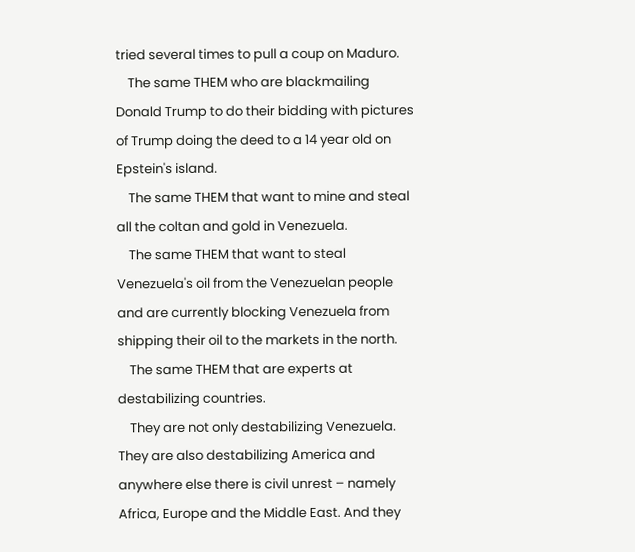tried several times to pull a coup on Maduro.
    The same THEM who are blackmailing Donald Trump to do their bidding with pictures of Trump doing the deed to a 14 year old on Epstein's island.
    The same THEM that want to mine and steal all the coltan and gold in Venezuela.
    The same THEM that want to steal Venezuela's oil from the Venezuelan people and are currently blocking Venezuela from shipping their oil to the markets in the north.
    The same THEM that are experts at destabilizing countries.
    They are not only destabilizing Venezuela. They are also destabilizing America and anywhere else there is civil unrest – namely Africa, Europe and the Middle East. And they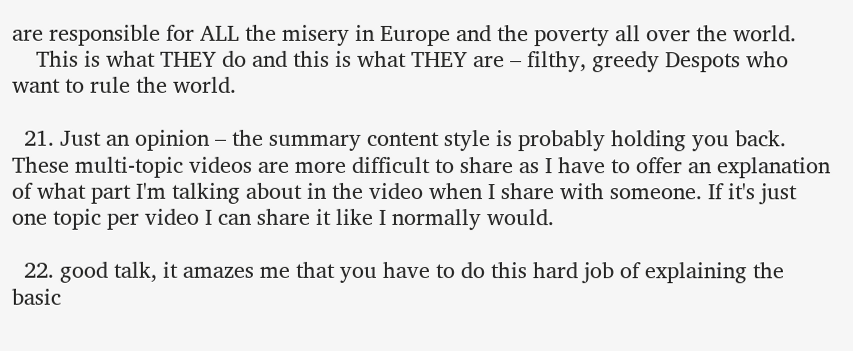are responsible for ALL the misery in Europe and the poverty all over the world.
    This is what THEY do and this is what THEY are – filthy, greedy Despots who want to rule the world.

  21. Just an opinion – the summary content style is probably holding you back. These multi-topic videos are more difficult to share as I have to offer an explanation of what part I'm talking about in the video when I share with someone. If it's just one topic per video I can share it like I normally would.

  22. good talk, it amazes me that you have to do this hard job of explaining the basic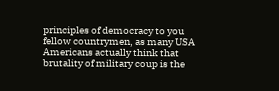principles of democracy to you fellow countrymen, as many USA Americans actually think that brutality of military coup is the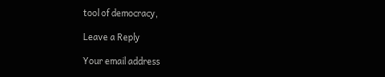tool of democracy,

Leave a Reply

Your email address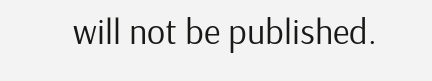will not be published.